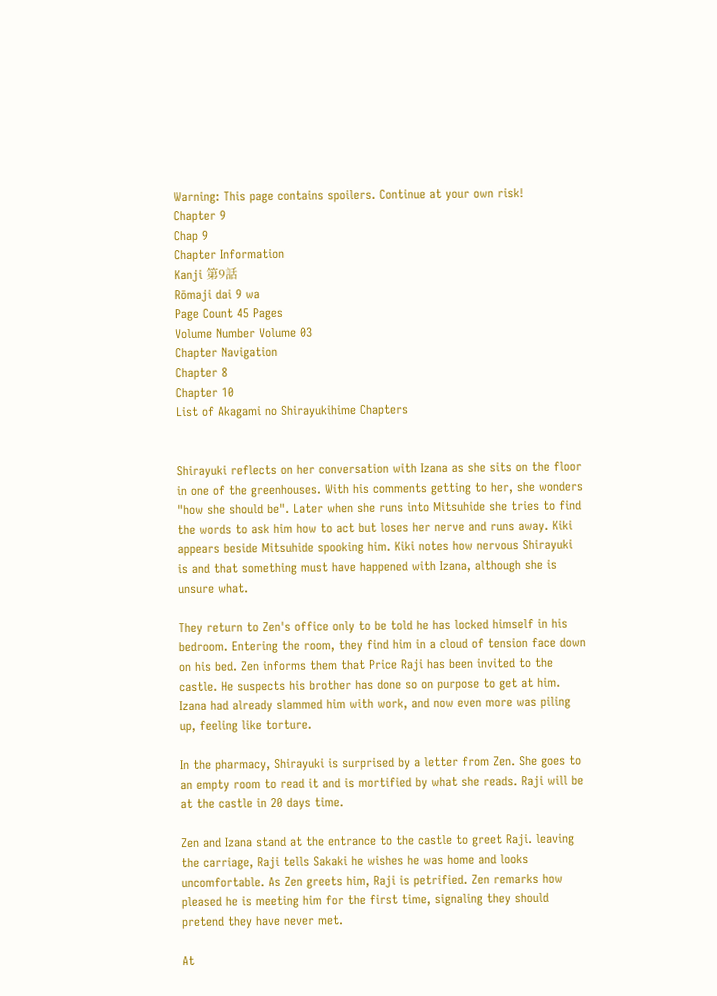Warning: This page contains spoilers. Continue at your own risk!
Chapter 9
Chap 9
Chapter Information
Kanji 第9話
Rōmaji dai 9 wa
Page Count 45 Pages
Volume Number Volume 03
Chapter Navigation
Chapter 8
Chapter 10
List of Akagami no Shirayukihime Chapters


Shirayuki reflects on her conversation with Izana as she sits on the floor in one of the greenhouses. With his comments getting to her, she wonders "how she should be". Later when she runs into Mitsuhide she tries to find the words to ask him how to act but loses her nerve and runs away. Kiki appears beside Mitsuhide spooking him. Kiki notes how nervous Shirayuki is and that something must have happened with Izana, although she is unsure what.

They return to Zen's office only to be told he has locked himself in his bedroom. Entering the room, they find him in a cloud of tension face down on his bed. Zen informs them that Price Raji has been invited to the castle. He suspects his brother has done so on purpose to get at him. Izana had already slammed him with work, and now even more was piling up, feeling like torture.

In the pharmacy, Shirayuki is surprised by a letter from Zen. She goes to an empty room to read it and is mortified by what she reads. Raji will be at the castle in 20 days time.

Zen and Izana stand at the entrance to the castle to greet Raji. leaving the carriage, Raji tells Sakaki he wishes he was home and looks uncomfortable. As Zen greets him, Raji is petrified. Zen remarks how pleased he is meeting him for the first time, signaling they should pretend they have never met.

At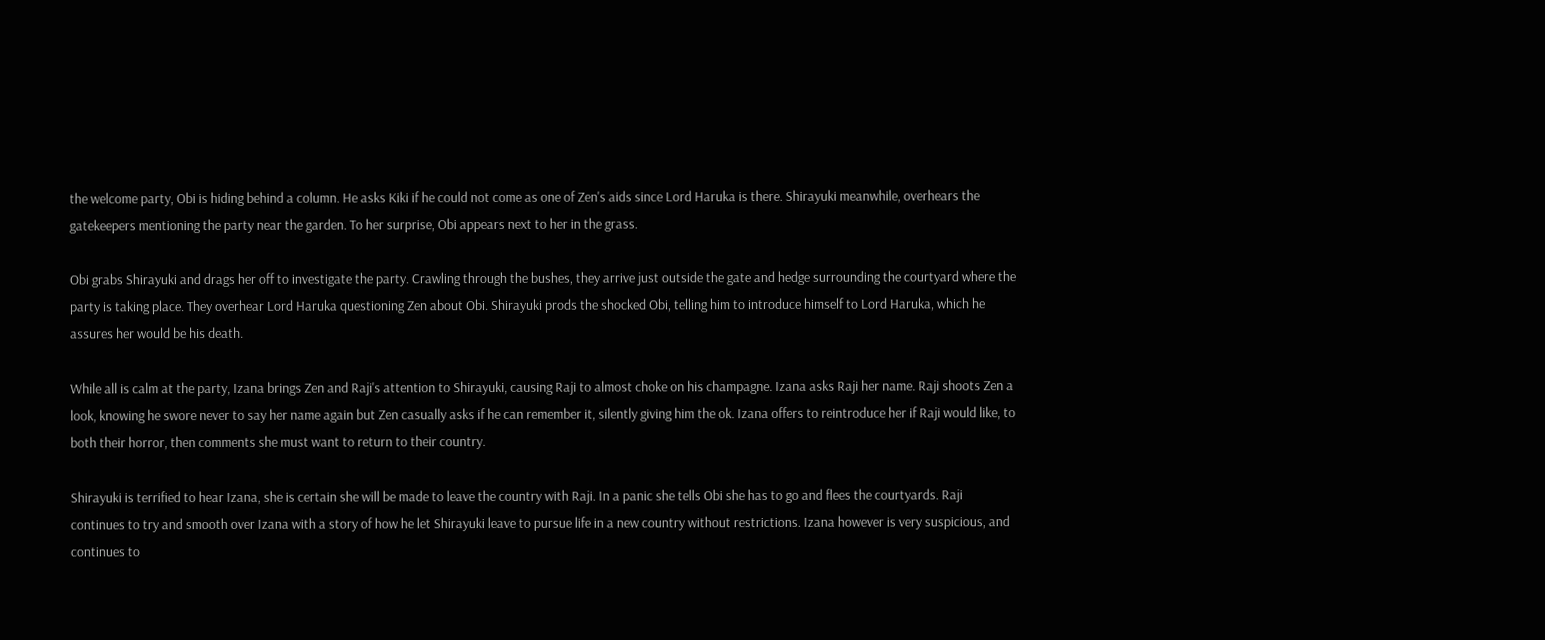the welcome party, Obi is hiding behind a column. He asks Kiki if he could not come as one of Zen's aids since Lord Haruka is there. Shirayuki meanwhile, overhears the gatekeepers mentioning the party near the garden. To her surprise, Obi appears next to her in the grass.

Obi grabs Shirayuki and drags her off to investigate the party. Crawling through the bushes, they arrive just outside the gate and hedge surrounding the courtyard where the party is taking place. They overhear Lord Haruka questioning Zen about Obi. Shirayuki prods the shocked Obi, telling him to introduce himself to Lord Haruka, which he assures her would be his death.

While all is calm at the party, Izana brings Zen and Raji's attention to Shirayuki, causing Raji to almost choke on his champagne. Izana asks Raji her name. Raji shoots Zen a look, knowing he swore never to say her name again but Zen casually asks if he can remember it, silently giving him the ok. Izana offers to reintroduce her if Raji would like, to both their horror, then comments she must want to return to their country.

Shirayuki is terrified to hear Izana, she is certain she will be made to leave the country with Raji. In a panic she tells Obi she has to go and flees the courtyards. Raji continues to try and smooth over Izana with a story of how he let Shirayuki leave to pursue life in a new country without restrictions. Izana however is very suspicious, and continues to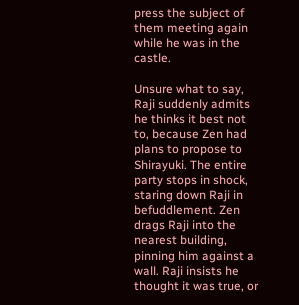press the subject of them meeting again while he was in the castle.

Unsure what to say, Raji suddenly admits he thinks it best not to, because Zen had plans to propose to Shirayuki. The entire party stops in shock, staring down Raji in befuddlement. Zen drags Raji into the nearest building, pinning him against a wall. Raji insists he thought it was true, or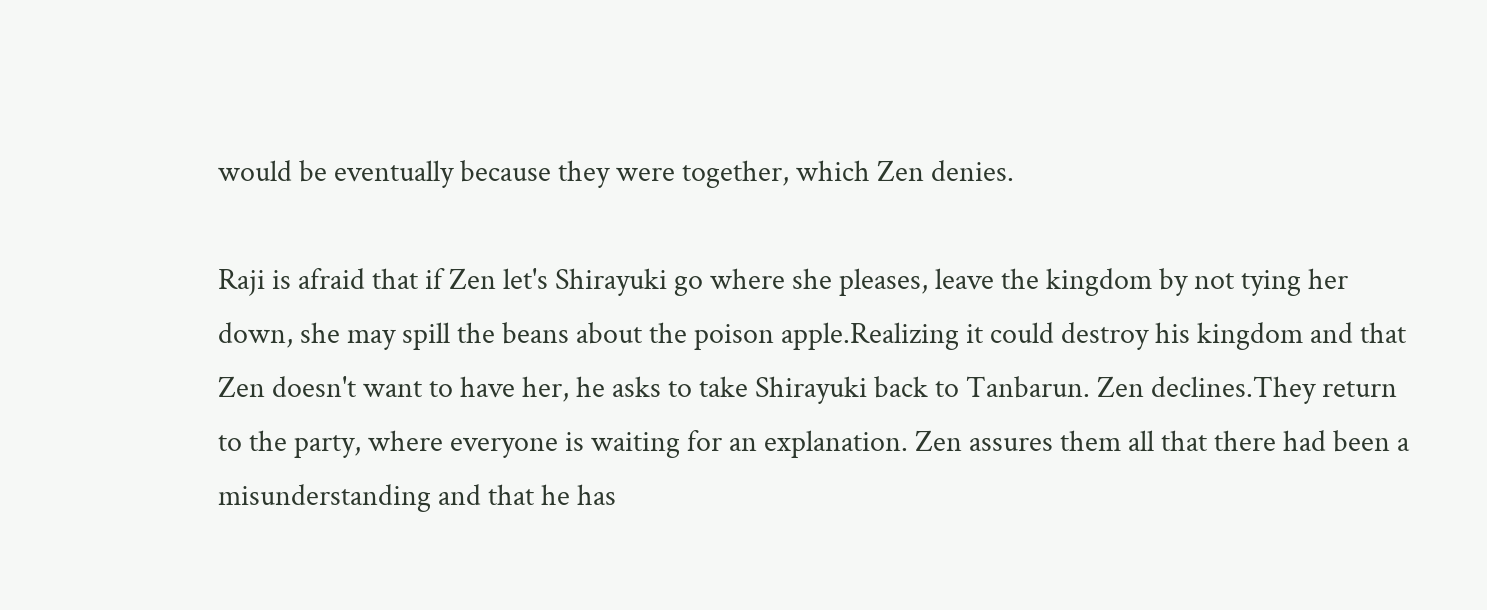would be eventually because they were together, which Zen denies.

Raji is afraid that if Zen let's Shirayuki go where she pleases, leave the kingdom by not tying her down, she may spill the beans about the poison apple.Realizing it could destroy his kingdom and that Zen doesn't want to have her, he asks to take Shirayuki back to Tanbarun. Zen declines.They return to the party, where everyone is waiting for an explanation. Zen assures them all that there had been a misunderstanding and that he has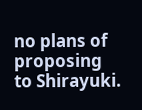no plans of proposing to Shirayuki.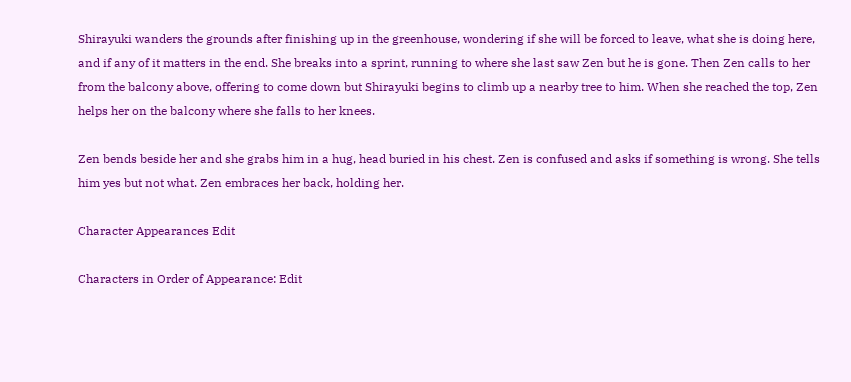Shirayuki wanders the grounds after finishing up in the greenhouse, wondering if she will be forced to leave, what she is doing here, and if any of it matters in the end. She breaks into a sprint, running to where she last saw Zen but he is gone. Then Zen calls to her from the balcony above, offering to come down but Shirayuki begins to climb up a nearby tree to him. When she reached the top, Zen helps her on the balcony where she falls to her knees.

Zen bends beside her and she grabs him in a hug, head buried in his chest. Zen is confused and asks if something is wrong. She tells him yes but not what. Zen embraces her back, holding her.

Character Appearances Edit

Characters in Order of Appearance: Edit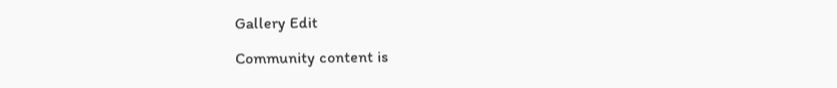Gallery Edit

Community content is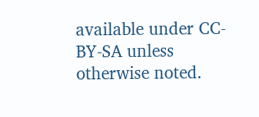available under CC-BY-SA unless otherwise noted.